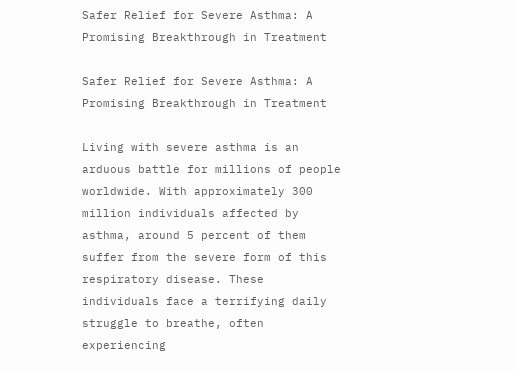Safer Relief for Severe Asthma: A Promising Breakthrough in Treatment

Safer Relief for Severe Asthma: A Promising Breakthrough in Treatment

Living with severe asthma is an arduous battle for millions of people worldwide. With approximately 300 million individuals affected by asthma, around 5 percent of them suffer from the severe form of this respiratory disease. These individuals face a terrifying daily struggle to breathe, often experiencing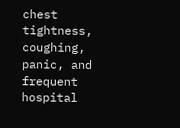chest tightness, coughing, panic, and frequent hospital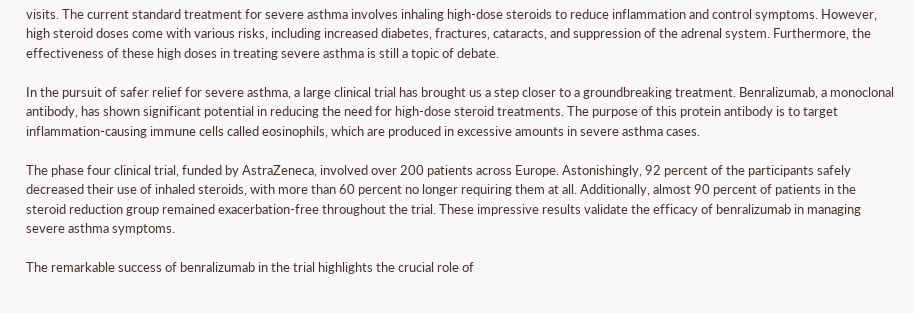visits. The current standard treatment for severe asthma involves inhaling high-dose steroids to reduce inflammation and control symptoms. However, high steroid doses come with various risks, including increased diabetes, fractures, cataracts, and suppression of the adrenal system. Furthermore, the effectiveness of these high doses in treating severe asthma is still a topic of debate.

In the pursuit of safer relief for severe asthma, a large clinical trial has brought us a step closer to a groundbreaking treatment. Benralizumab, a monoclonal antibody, has shown significant potential in reducing the need for high-dose steroid treatments. The purpose of this protein antibody is to target inflammation-causing immune cells called eosinophils, which are produced in excessive amounts in severe asthma cases.

The phase four clinical trial, funded by AstraZeneca, involved over 200 patients across Europe. Astonishingly, 92 percent of the participants safely decreased their use of inhaled steroids, with more than 60 percent no longer requiring them at all. Additionally, almost 90 percent of patients in the steroid reduction group remained exacerbation-free throughout the trial. These impressive results validate the efficacy of benralizumab in managing severe asthma symptoms.

The remarkable success of benralizumab in the trial highlights the crucial role of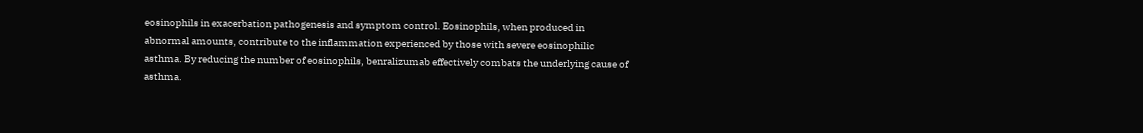eosinophils in exacerbation pathogenesis and symptom control. Eosinophils, when produced in abnormal amounts, contribute to the inflammation experienced by those with severe eosinophilic asthma. By reducing the number of eosinophils, benralizumab effectively combats the underlying cause of asthma.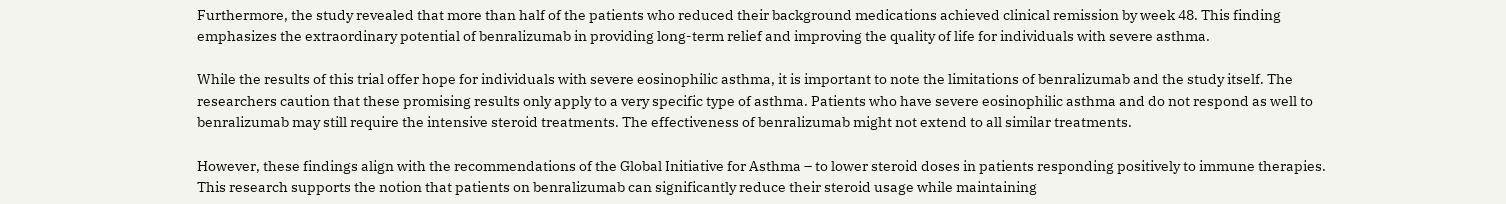Furthermore, the study revealed that more than half of the patients who reduced their background medications achieved clinical remission by week 48. This finding emphasizes the extraordinary potential of benralizumab in providing long-term relief and improving the quality of life for individuals with severe asthma.

While the results of this trial offer hope for individuals with severe eosinophilic asthma, it is important to note the limitations of benralizumab and the study itself. The researchers caution that these promising results only apply to a very specific type of asthma. Patients who have severe eosinophilic asthma and do not respond as well to benralizumab may still require the intensive steroid treatments. The effectiveness of benralizumab might not extend to all similar treatments.

However, these findings align with the recommendations of the Global Initiative for Asthma – to lower steroid doses in patients responding positively to immune therapies. This research supports the notion that patients on benralizumab can significantly reduce their steroid usage while maintaining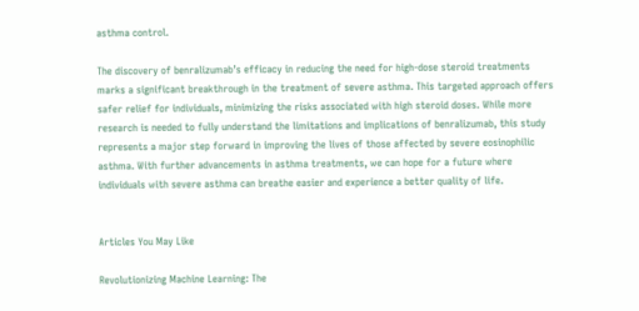asthma control.

The discovery of benralizumab’s efficacy in reducing the need for high-dose steroid treatments marks a significant breakthrough in the treatment of severe asthma. This targeted approach offers safer relief for individuals, minimizing the risks associated with high steroid doses. While more research is needed to fully understand the limitations and implications of benralizumab, this study represents a major step forward in improving the lives of those affected by severe eosinophilic asthma. With further advancements in asthma treatments, we can hope for a future where individuals with severe asthma can breathe easier and experience a better quality of life.


Articles You May Like

Revolutionizing Machine Learning: The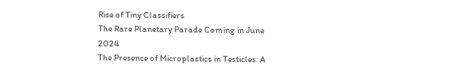Rise of Tiny Classifiers
The Rare Planetary Parade Coming in June 2024
The Presence of Microplastics in Testicles: A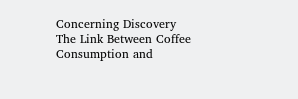Concerning Discovery
The Link Between Coffee Consumption and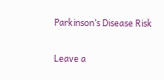Parkinson’s Disease Risk

Leave a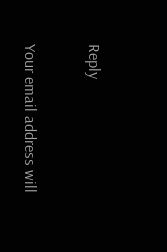Reply

Your email address will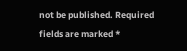not be published. Required fields are marked *